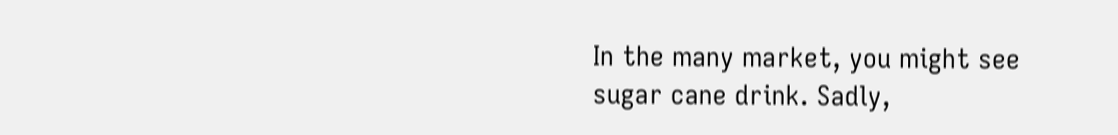In the many market, you might see sugar cane drink. Sadly,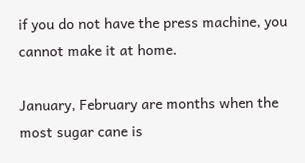if you do not have the press machine, you cannot make it at home.

January, February are months when the most sugar cane is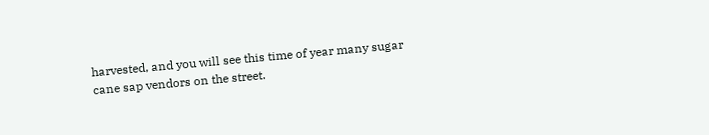harvested, and you will see this time of year many sugar cane sap vendors on the street.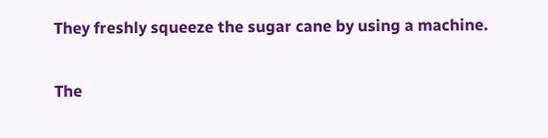They freshly squeeze the sugar cane by using a machine.

The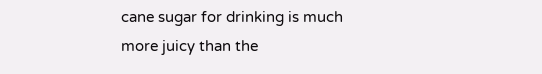cane sugar for drinking is much more juicy than the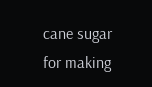cane sugar for making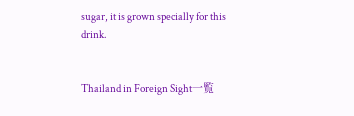sugar, it is grown specially for this drink.


Thailand in Foreign Sight一覧